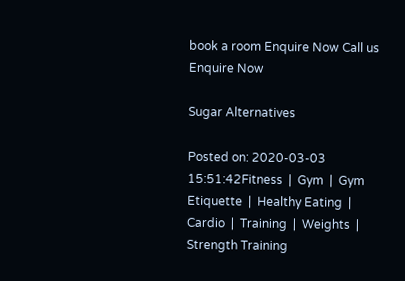book a room Enquire Now Call us
Enquire Now

Sugar Alternatives

Posted on: 2020-03-03 15:51:42Fitness  |  Gym  |  Gym Etiquette  |  Healthy Eating  |  Cardio  |  Training  |  Weights  |  Strength Training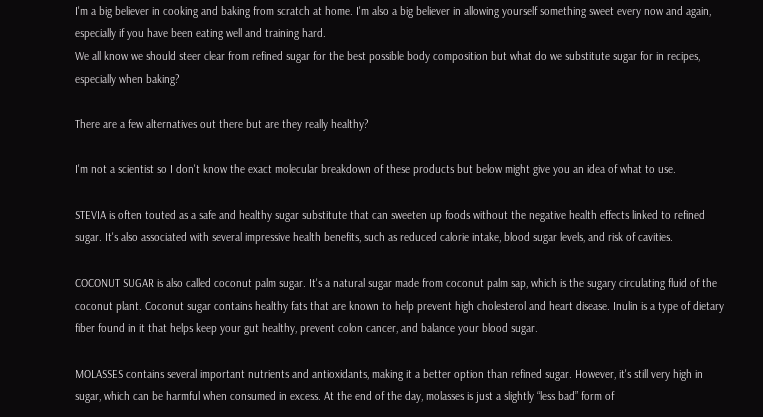I'm a big believer in cooking and baking from scratch at home. I'm also a big believer in allowing yourself something sweet every now and again, especially if you have been eating well and training hard.
We all know we should steer clear from refined sugar for the best possible body composition but what do we substitute sugar for in recipes, especially when baking?

There are a few alternatives out there but are they really healthy?

I'm not a scientist so I don't know the exact molecular breakdown of these products but below might give you an idea of what to use.

STEVIA is often touted as a safe and healthy sugar substitute that can sweeten up foods without the negative health effects linked to refined sugar. It's also associated with several impressive health benefits, such as reduced calorie intake, blood sugar levels, and risk of cavities.

COCONUT SUGAR is also called coconut palm sugar. It's a natural sugar made from coconut palm sap, which is the sugary circulating fluid of the coconut plant. Coconut sugar contains healthy fats that are known to help prevent high cholesterol and heart disease. Inulin is a type of dietary fiber found in it that helps keep your gut healthy, prevent colon cancer, and balance your blood sugar.

MOLASSES contains several important nutrients and antioxidants, making it a better option than refined sugar. However, it's still very high in sugar, which can be harmful when consumed in excess. At the end of the day, molasses is just a slightly “less bad” form of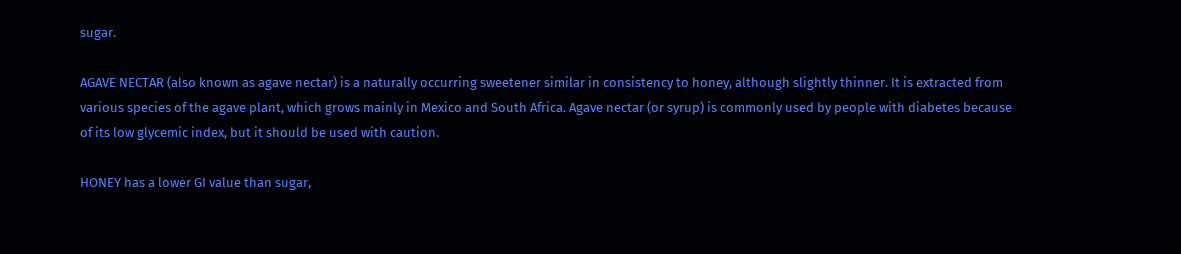sugar.

AGAVE NECTAR (also known as agave nectar) is a naturally occurring sweetener similar in consistency to honey, although slightly thinner. It is extracted from various species of the agave plant, which grows mainly in Mexico and South Africa. Agave nectar (or syrup) is commonly used by people with diabetes because of its low glycemic index, but it should be used with caution.

HONEY has a lower GI value than sugar,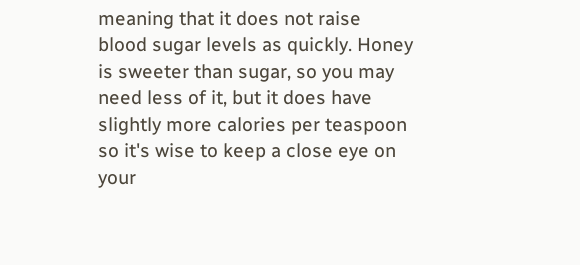meaning that it does not raise blood sugar levels as quickly. Honey is sweeter than sugar, so you may need less of it, but it does have slightly more calories per teaspoon so it's wise to keep a close eye on your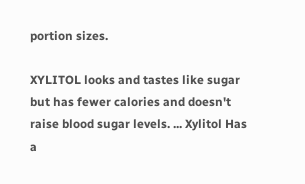portion sizes.

XYLITOL looks and tastes like sugar but has fewer calories and doesn't raise blood sugar levels. ... Xylitol Has a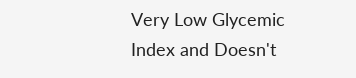Very Low Glycemic Index and Doesn't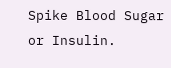Spike Blood Sugar or Insulin.